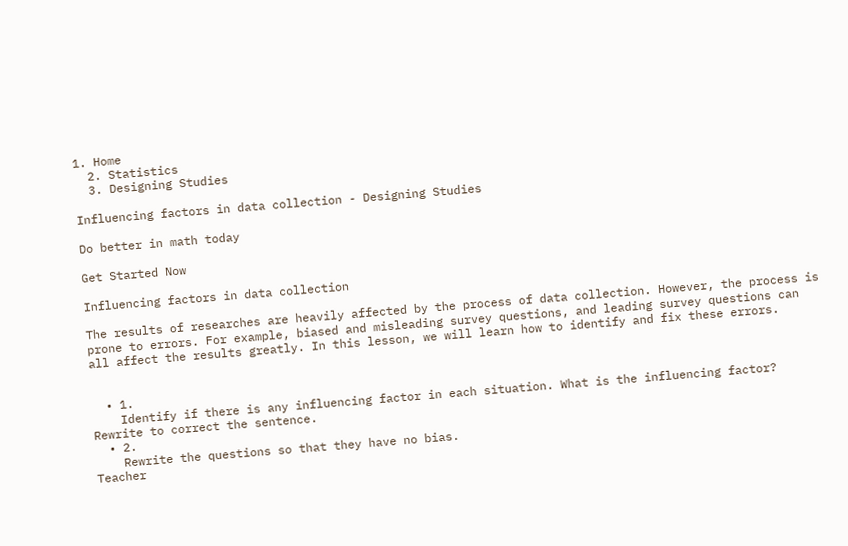1. Home
  2. Statistics
  3. Designing Studies

Influencing factors in data collection - Designing Studies

Do better in math today

Get Started Now

Influencing factors in data collection

The results of researches are heavily affected by the process of data collection. However, the process is prone to errors. For example, biased and misleading survey questions, and leading survey questions can all affect the results greatly. In this lesson, we will learn how to identify and fix these errors.


  • 1.
    Identify if there is any influencing factor in each situation. What is the influencing factor? Rewrite to correct the sentence.
  • 2.
    Rewrite the questions so that they have no bias.
Teacher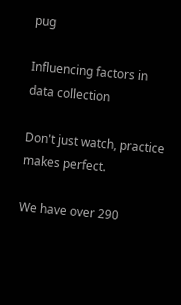pug

Influencing factors in data collection

Don't just watch, practice makes perfect.

We have over 290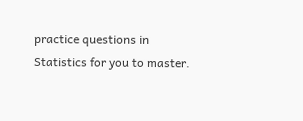practice questions in Statistics for you to master.